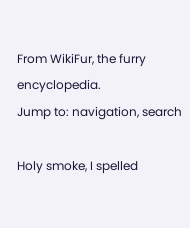From WikiFur, the furry encyclopedia.
Jump to: navigation, search

Holy smoke, I spelled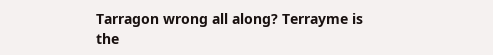Tarragon wrong all along? Terrayme is the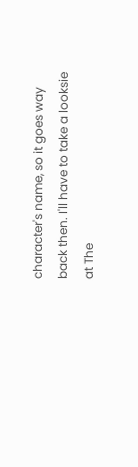character's name, so it goes way back then. I'll have to take a looksie at The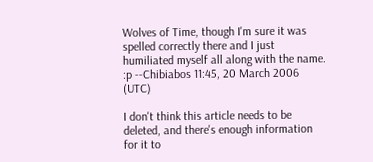Wolves of Time, though I'm sure it was spelled correctly there and I just humiliated myself all along with the name. :p --Chibiabos 11:45, 20 March 2006 (UTC)

I don't think this article needs to be deleted, and there's enough information for it to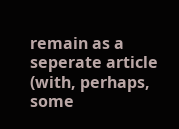remain as a seperate article (with, perhaps, some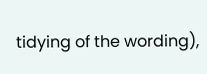tidying of the wording),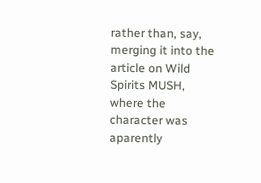rather than, say, merging it into the article on Wild Spirits MUSH, where the character was aparently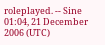roleplayed. -- Sine 01:04, 21 December 2006 (UTC)